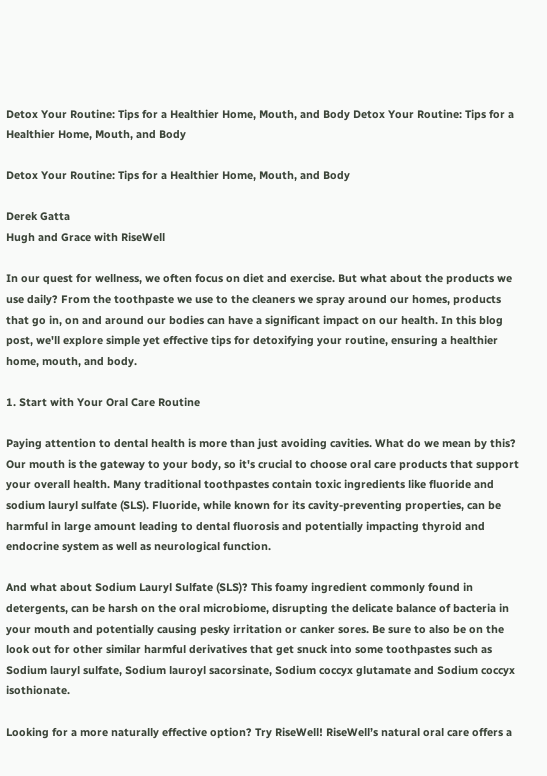Detox Your Routine: Tips for a Healthier Home, Mouth, and Body Detox Your Routine: Tips for a Healthier Home, Mouth, and Body

Detox Your Routine: Tips for a Healthier Home, Mouth, and Body

Derek Gatta
Hugh and Grace with RiseWell

In our quest for wellness, we often focus on diet and exercise. But what about the products we use daily? From the toothpaste we use to the cleaners we spray around our homes, products that go in, on and around our bodies can have a significant impact on our health. In this blog post, we'll explore simple yet effective tips for detoxifying your routine, ensuring a healthier home, mouth, and body.

1. Start with Your Oral Care Routine

Paying attention to dental health is more than just avoiding cavities. What do we mean by this? Our mouth is the gateway to your body, so it's crucial to choose oral care products that support your overall health. Many traditional toothpastes contain toxic ingredients like fluoride and sodium lauryl sulfate (SLS). Fluoride, while known for its cavity-preventing properties, can be harmful in large amount leading to dental fluorosis and potentially impacting thyroid and endocrine system as well as neurological function.

And what about Sodium Lauryl Sulfate (SLS)? This foamy ingredient commonly found in detergents, can be harsh on the oral microbiome, disrupting the delicate balance of bacteria in your mouth and potentially causing pesky irritation or canker sores. Be sure to also be on the look out for other similar harmful derivatives that get snuck into some toothpastes such as Sodium lauryl sulfate, Sodium lauroyl sacorsinate, Sodium coccyx glutamate and Sodium coccyx isothionate.

Looking for a more naturally effective option? Try RiseWell! RiseWell’s natural oral care offers a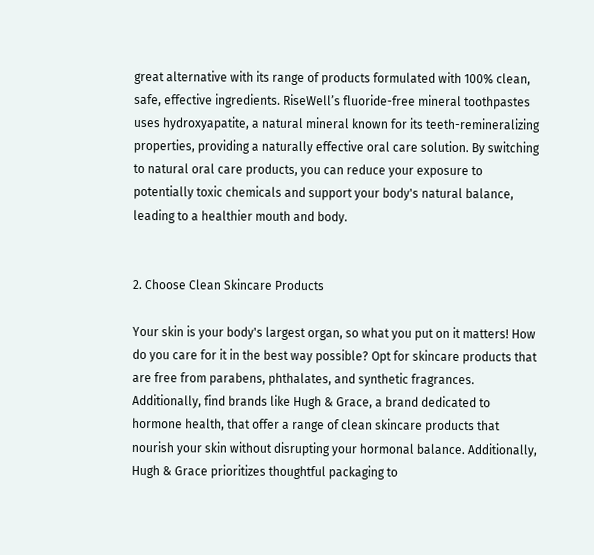great alternative with its range of products formulated with 100% clean, safe, effective ingredients. RiseWell’s fluoride-free mineral toothpastes uses hydroxyapatite, a natural mineral known for its teeth-remineralizing properties, providing a naturally effective oral care solution. By switching to natural oral care products, you can reduce your exposure to potentially toxic chemicals and support your body's natural balance, leading to a healthier mouth and body.


2. Choose Clean Skincare Products

Your skin is your body's largest organ, so what you put on it matters! How do you care for it in the best way possible? Opt for skincare products that are free from parabens, phthalates, and synthetic fragrances. Additionally, find brands like Hugh & Grace, a brand dedicated to hormone health, that offer a range of clean skincare products that nourish your skin without disrupting your hormonal balance. Additionally, Hugh & Grace prioritizes thoughtful packaging to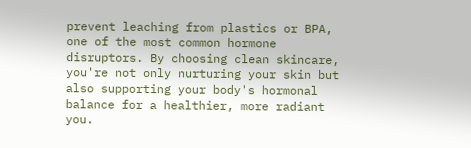prevent leaching from plastics or BPA, one of the most common hormone disruptors. By choosing clean skincare, you're not only nurturing your skin but also supporting your body's hormonal balance for a healthier, more radiant you.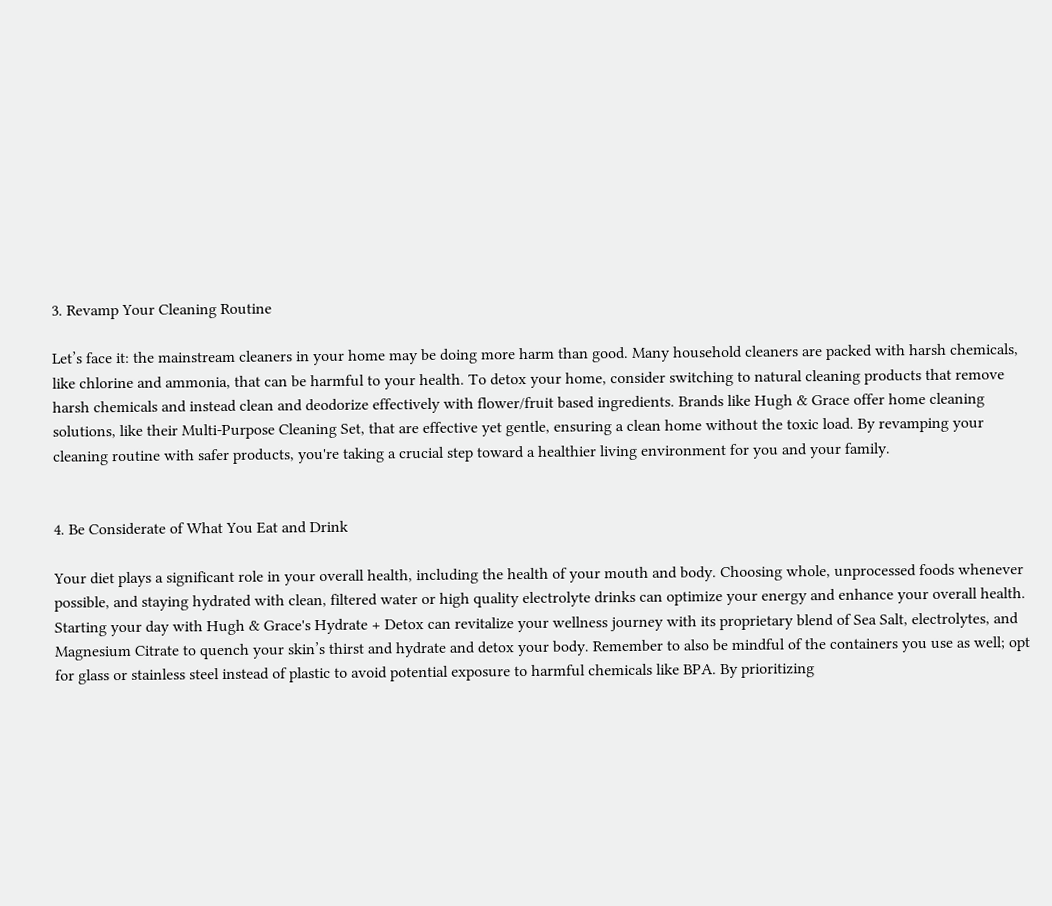3. Revamp Your Cleaning Routine

Let’s face it: the mainstream cleaners in your home may be doing more harm than good. Many household cleaners are packed with harsh chemicals, like chlorine and ammonia, that can be harmful to your health. To detox your home, consider switching to natural cleaning products that remove harsh chemicals and instead clean and deodorize effectively with flower/fruit based ingredients. Brands like Hugh & Grace offer home cleaning solutions, like their Multi-Purpose Cleaning Set, that are effective yet gentle, ensuring a clean home without the toxic load. By revamping your cleaning routine with safer products, you're taking a crucial step toward a healthier living environment for you and your family.


4. Be Considerate of What You Eat and Drink

Your diet plays a significant role in your overall health, including the health of your mouth and body. Choosing whole, unprocessed foods whenever possible, and staying hydrated with clean, filtered water or high quality electrolyte drinks can optimize your energy and enhance your overall health. Starting your day with Hugh & Grace's Hydrate + Detox can revitalize your wellness journey with its proprietary blend of Sea Salt, electrolytes, and Magnesium Citrate to quench your skin’s thirst and hydrate and detox your body. Remember to also be mindful of the containers you use as well; opt for glass or stainless steel instead of plastic to avoid potential exposure to harmful chemicals like BPA. By prioritizing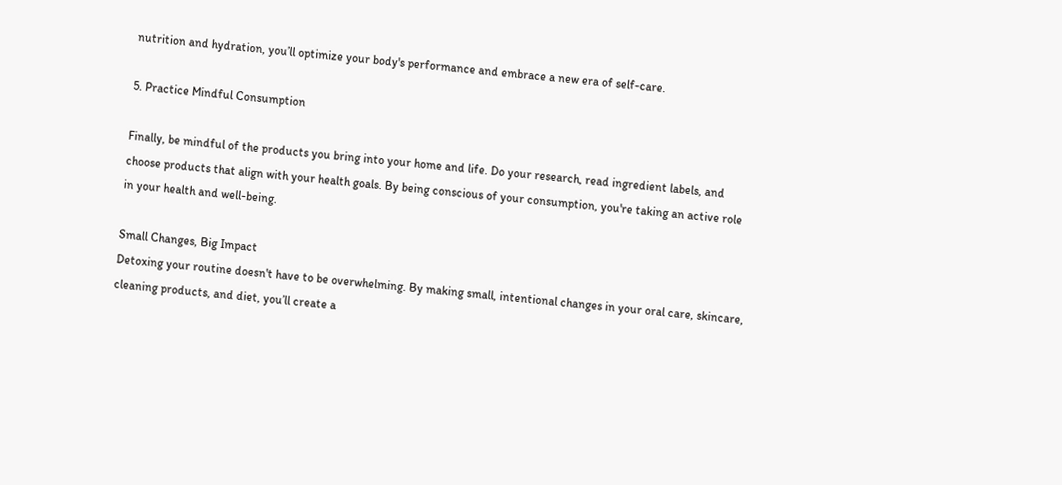nutrition and hydration, you’ll optimize your body's performance and embrace a new era of self-care.

5. Practice Mindful Consumption

Finally, be mindful of the products you bring into your home and life. Do your research, read ingredient labels, and choose products that align with your health goals. By being conscious of your consumption, you're taking an active role in your health and well-being.

Small Changes, Big Impact
Detoxing your routine doesn't have to be overwhelming. By making small, intentional changes in your oral care, skincare, cleaning products, and diet, you’ll create a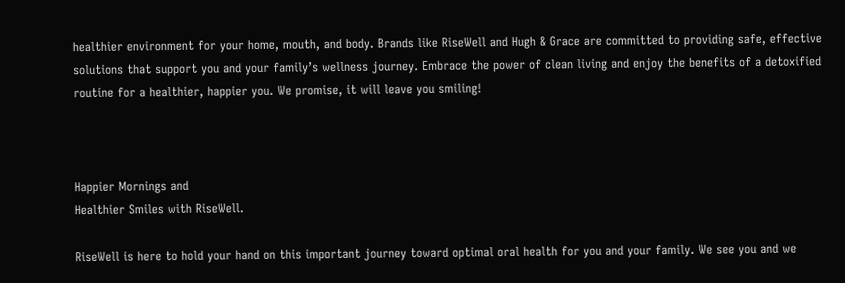healthier environment for your home, mouth, and body. Brands like RiseWell and Hugh & Grace are committed to providing safe, effective solutions that support you and your family’s wellness journey. Embrace the power of clean living and enjoy the benefits of a detoxified routine for a healthier, happier you. We promise, it will leave you smiling!



Happier Mornings and
Healthier Smiles with RiseWell.

RiseWell is here to hold your hand on this important journey toward optimal oral health for you and your family. We see you and we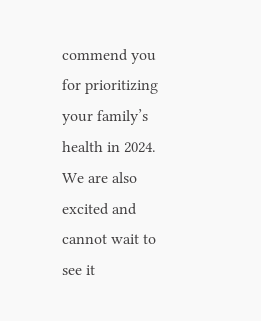commend you for prioritizing your family’s health in 2024. We are also excited and cannot wait to see it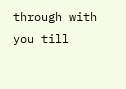through with you till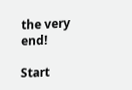the very end!

Start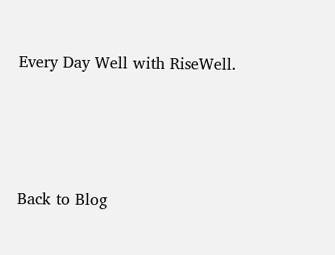Every Day Well with RiseWell.




Back to Blog